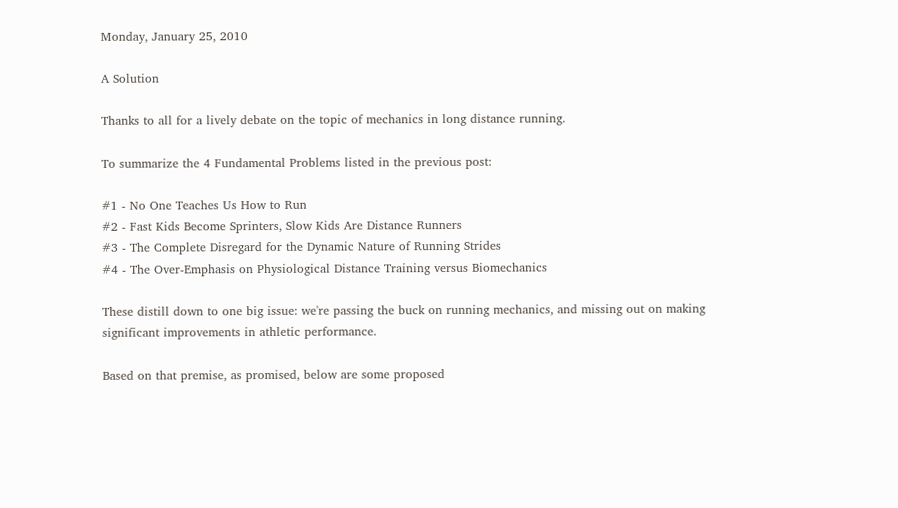Monday, January 25, 2010

A Solution

Thanks to all for a lively debate on the topic of mechanics in long distance running.

To summarize the 4 Fundamental Problems listed in the previous post:

#1 - No One Teaches Us How to Run
#2 - Fast Kids Become Sprinters, Slow Kids Are Distance Runners
#3 - The Complete Disregard for the Dynamic Nature of Running Strides
#4 - The Over-Emphasis on Physiological Distance Training versus Biomechanics

These distill down to one big issue: we're passing the buck on running mechanics, and missing out on making significant improvements in athletic performance.

Based on that premise, as promised, below are some proposed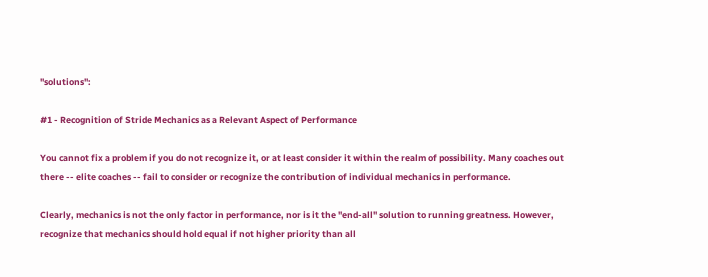"solutions":

#1 - Recognition of Stride Mechanics as a Relevant Aspect of Performance

You cannot fix a problem if you do not recognize it, or at least consider it within the realm of possibility. Many coaches out there -- elite coaches -- fail to consider or recognize the contribution of individual mechanics in performance.

Clearly, mechanics is not the only factor in performance, nor is it the "end-all" solution to running greatness. However, recognize that mechanics should hold equal if not higher priority than all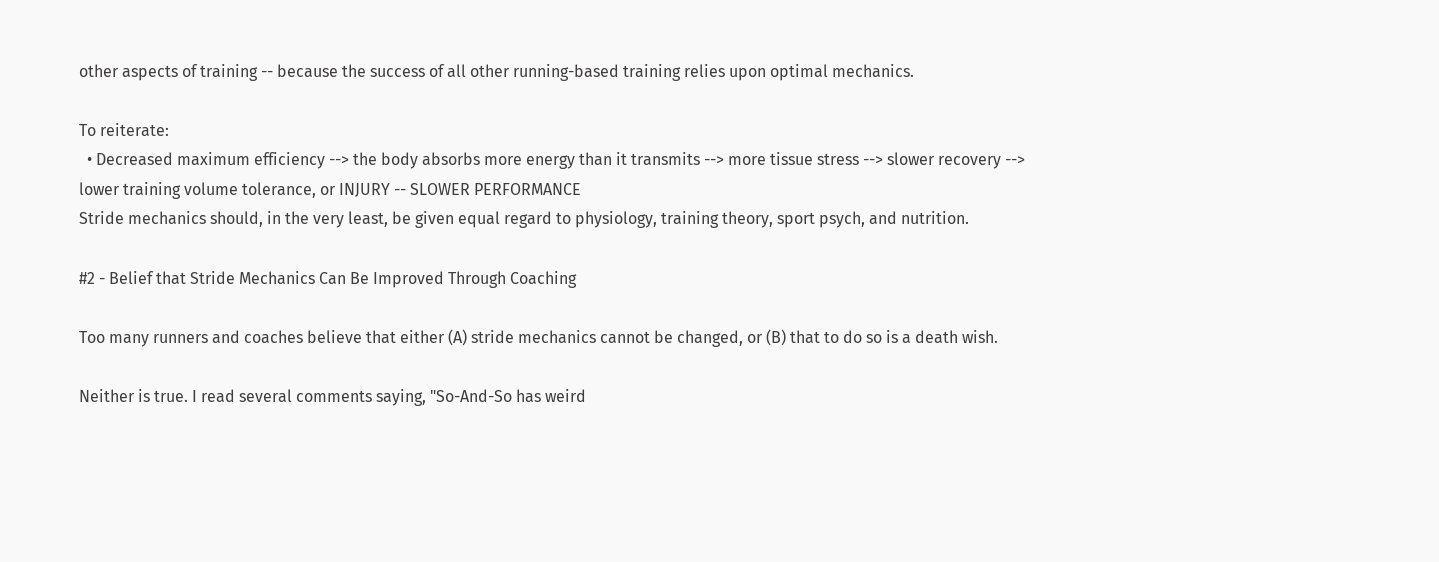other aspects of training -- because the success of all other running-based training relies upon optimal mechanics.

To reiterate:
  • Decreased maximum efficiency --> the body absorbs more energy than it transmits --> more tissue stress --> slower recovery --> lower training volume tolerance, or INJURY -- SLOWER PERFORMANCE
Stride mechanics should, in the very least, be given equal regard to physiology, training theory, sport psych, and nutrition.

#2 - Belief that Stride Mechanics Can Be Improved Through Coaching

Too many runners and coaches believe that either (A) stride mechanics cannot be changed, or (B) that to do so is a death wish.

Neither is true. I read several comments saying, "So-And-So has weird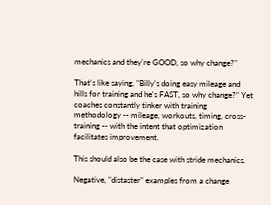mechanics and they're GOOD, so why change?"

That's like saying, "Billy's doing easy mileage and hills for training and he's FAST, so why change?" Yet coaches constantly tinker with training methodology -- mileage, workouts, timing, cross-training -- with the intent that optimization facilitates improvement.

This should also be the case with stride mechanics.

Negative, "distaster" examples from a change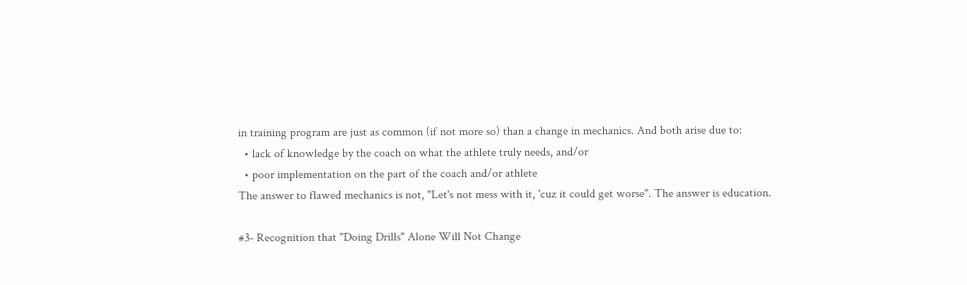in training program are just as common (if not more so) than a change in mechanics. And both arise due to:
  • lack of knowledge by the coach on what the athlete truly needs, and/or
  • poor implementation on the part of the coach and/or athlete
The answer to flawed mechanics is not, "Let's not mess with it, 'cuz it could get worse". The answer is education.

#3- Recognition that "Doing Drills" Alone Will Not Change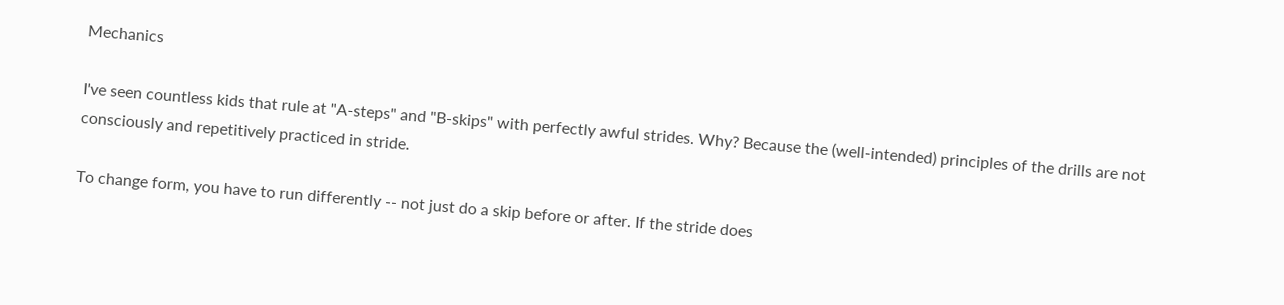Mechanics

I've seen countless kids that rule at "A-steps" and "B-skips" with perfectly awful strides. Why? Because the (well-intended) principles of the drills are not consciously and repetitively practiced in stride.

To change form, you have to run differently -- not just do a skip before or after. If the stride does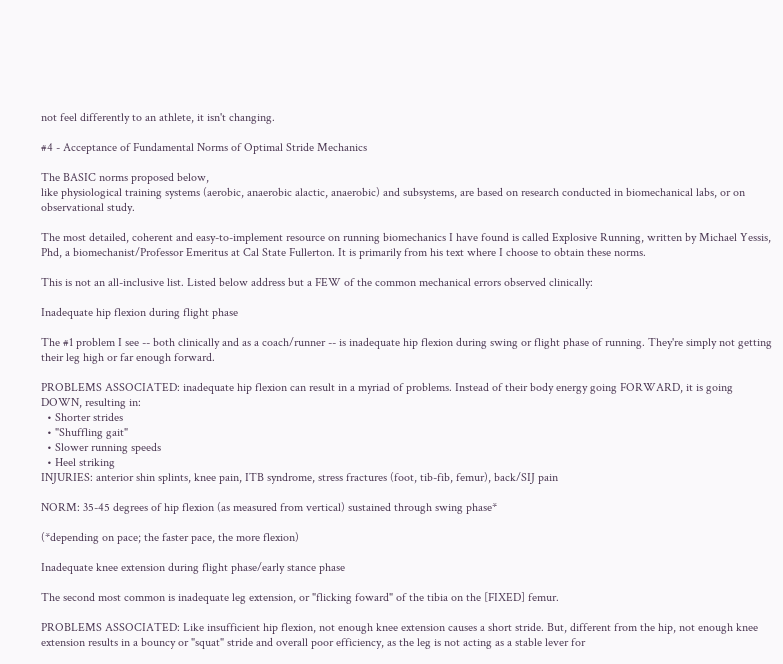not feel differently to an athlete, it isn't changing.

#4 - Acceptance of Fundamental Norms of Optimal Stride Mechanics

The BASIC norms proposed below,
like physiological training systems (aerobic, anaerobic alactic, anaerobic) and subsystems, are based on research conducted in biomechanical labs, or on observational study.

The most detailed, coherent and easy-to-implement resource on running biomechanics I have found is called Explosive Running, written by Michael Yessis, Phd, a biomechanist/Professor Emeritus at Cal State Fullerton. It is primarily from his text where I choose to obtain these norms.

This is not an all-inclusive list. Listed below address but a FEW of the common mechanical errors observed clinically:

Inadequate hip flexion during flight phase

The #1 problem I see -- both clinically and as a coach/runner -- is inadequate hip flexion during swing or flight phase of running. They're simply not getting their leg high or far enough forward.

PROBLEMS ASSOCIATED: inadequate hip flexion can result in a myriad of problems. Instead of their body energy going FORWARD, it is going DOWN, resulting in:
  • Shorter strides
  • "Shuffling gait"
  • Slower running speeds
  • Heel striking
INJURIES: anterior shin splints, knee pain, ITB syndrome, stress fractures (foot, tib-fib, femur), back/SIJ pain

NORM: 35-45 degrees of hip flexion (as measured from vertical) sustained through swing phase*

(*depending on pace; the faster pace, the more flexion)

Inadequate knee extension during flight phase/early stance phase

The second most common is inadequate leg extension, or "flicking foward" of the tibia on the [FIXED] femur.

PROBLEMS ASSOCIATED: Like insufficient hip flexion, not enough knee extension causes a short stride. But, different from the hip, not enough knee extension results in a bouncy or "squat" stride and overall poor efficiency, as the leg is not acting as a stable lever for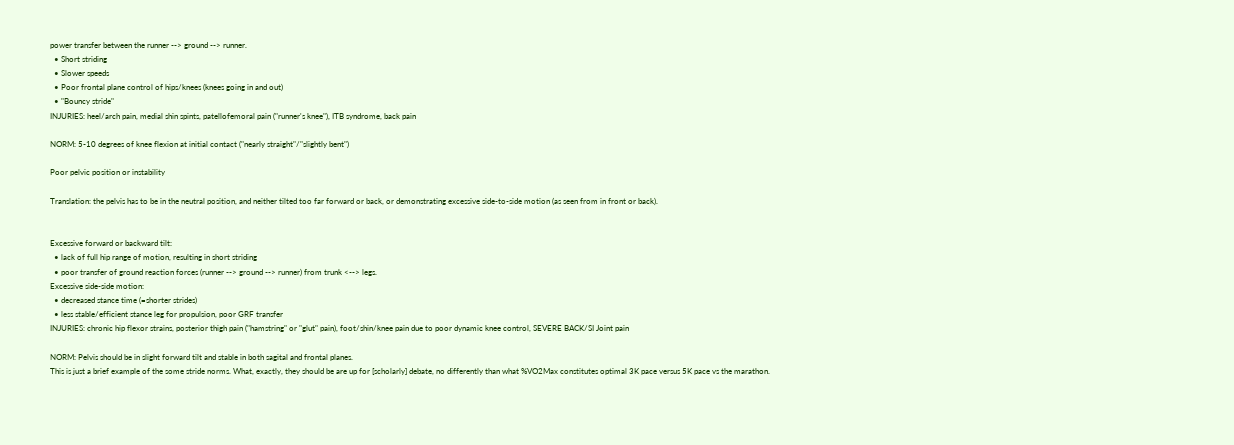power transfer between the runner --> ground --> runner.
  • Short striding
  • Slower speeds
  • Poor frontal plane control of hips/knees (knees going in and out)
  • "Bouncy stride"
INJURIES: heel/arch pain, medial shin spints, patellofemoral pain ("runner's knee"), ITB syndrome, back pain

NORM: 5-10 degrees of knee flexion at initial contact ("nearly straight"/"slightly bent")

Poor pelvic position or instability

Translation: the pelvis has to be in the neutral position, and neither tilted too far forward or back, or demonstrating excessive side-to-side motion (as seen from in front or back).


Excessive forward or backward tilt:
  • lack of full hip range of motion, resulting in short striding
  • poor transfer of ground reaction forces (runner --> ground --> runner) from trunk <--> legs.
Excessive side-side motion:
  • decreased stance time (=shorter strides)
  • less stable/efficient stance leg for propulsion, poor GRF transfer
INJURIES: chronic hip flexor strains, posterior thigh pain ("hamstring" or "glut" pain), foot/shin/knee pain due to poor dynamic knee control, SEVERE BACK/SI Joint pain

NORM: Pelvis should be in slight forward tilt and stable in both sagital and frontal planes.
This is just a brief example of the some stride norms. What, exactly, they should be are up for [scholarly] debate, no differently than what %VO2Max constitutes optimal 3K pace versus 5K pace vs the marathon.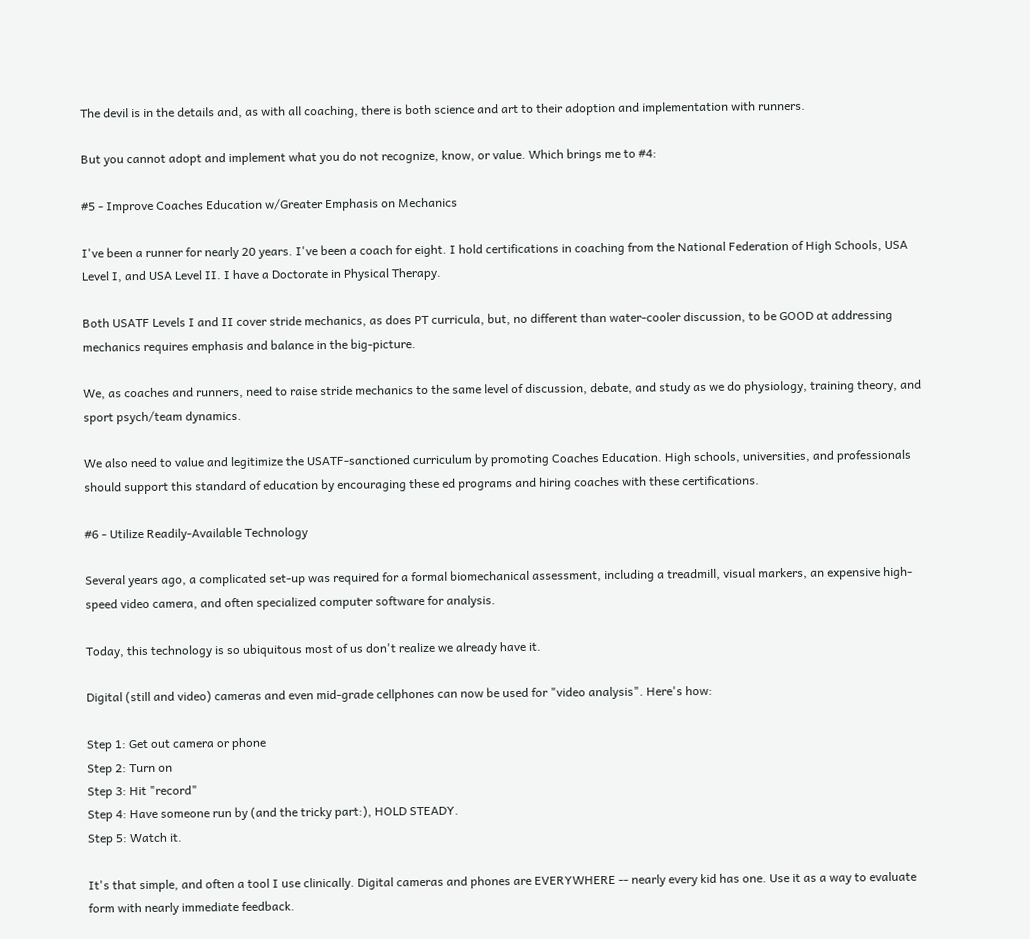The devil is in the details and, as with all coaching, there is both science and art to their adoption and implementation with runners.

But you cannot adopt and implement what you do not recognize, know, or value. Which brings me to #4:

#5 - Improve Coaches Education w/Greater Emphasis on Mechanics

I've been a runner for nearly 20 years. I've been a coach for eight. I hold certifications in coaching from the National Federation of High Schools, USA Level I, and USA Level II. I have a Doctorate in Physical Therapy.

Both USATF Levels I and II cover stride mechanics, as does PT curricula, but, no different than water-cooler discussion, to be GOOD at addressing mechanics requires emphasis and balance in the big-picture.

We, as coaches and runners, need to raise stride mechanics to the same level of discussion, debate, and study as we do physiology, training theory, and sport psych/team dynamics.

We also need to value and legitimize the USATF-sanctioned curriculum by promoting Coaches Education. High schools, universities, and professionals should support this standard of education by encouraging these ed programs and hiring coaches with these certifications.

#6 - Utilize Readily-Available Technology

Several years ago, a complicated set-up was required for a formal biomechanical assessment, including a treadmill, visual markers, an expensive high-speed video camera, and often specialized computer software for analysis.

Today, this technology is so ubiquitous most of us don't realize we already have it.

Digital (still and video) cameras and even mid-grade cellphones can now be used for "video analysis". Here's how:

Step 1: Get out camera or phone
Step 2: Turn on
Step 3: Hit "record"
Step 4: Have someone run by (and the tricky part:), HOLD STEADY.
Step 5: Watch it.

It's that simple, and often a tool I use clinically. Digital cameras and phones are EVERYWHERE -- nearly every kid has one. Use it as a way to evaluate form with nearly immediate feedback.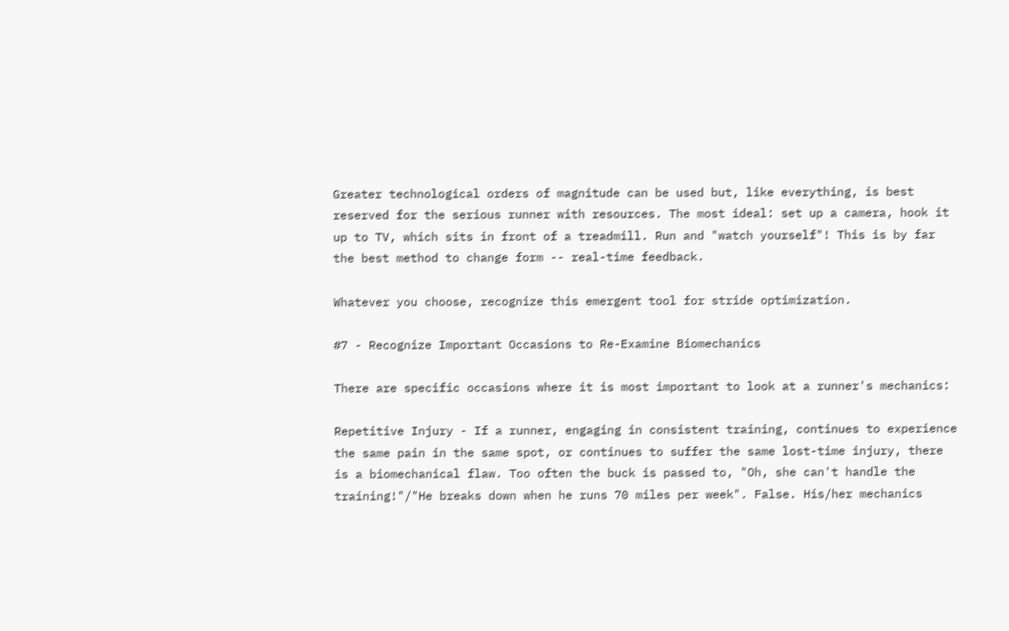Greater technological orders of magnitude can be used but, like everything, is best reserved for the serious runner with resources. The most ideal: set up a camera, hook it up to TV, which sits in front of a treadmill. Run and "watch yourself"! This is by far the best method to change form -- real-time feedback.

Whatever you choose, recognize this emergent tool for stride optimization.

#7 - Recognize Important Occasions to Re-Examine Biomechanics

There are specific occasions where it is most important to look at a runner's mechanics:

Repetitive Injury - If a runner, engaging in consistent training, continues to experience the same pain in the same spot, or continues to suffer the same lost-time injury, there is a biomechanical flaw. Too often the buck is passed to, "Oh, she can't handle the training!"/"He breaks down when he runs 70 miles per week". False. His/her mechanics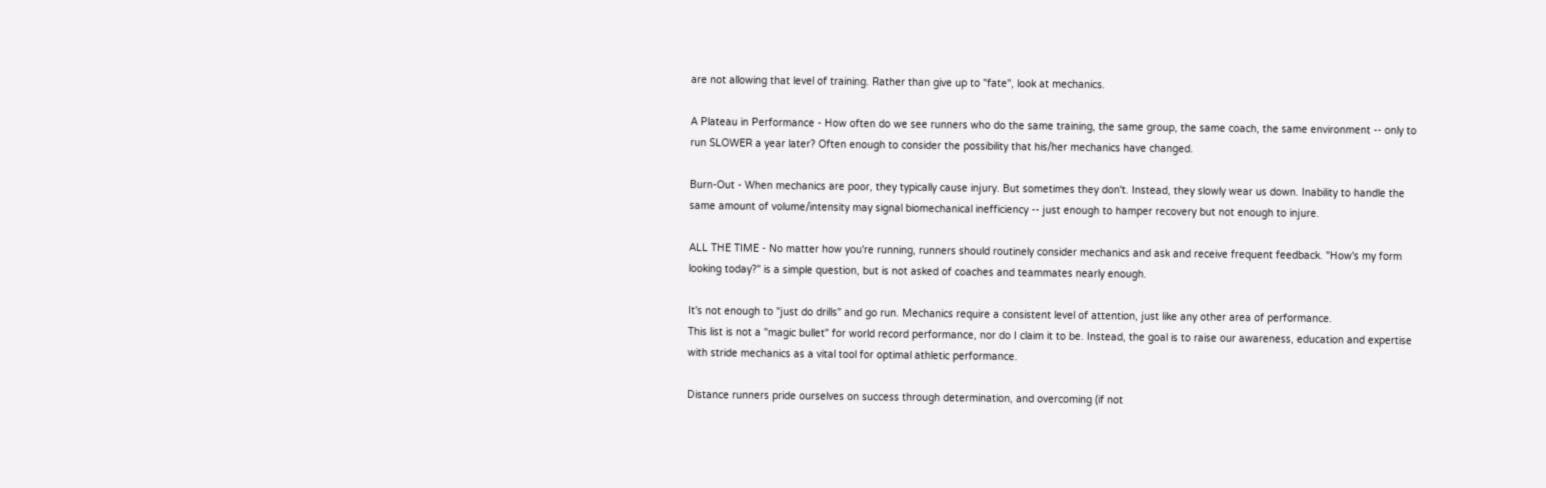are not allowing that level of training. Rather than give up to "fate", look at mechanics.

A Plateau in Performance - How often do we see runners who do the same training, the same group, the same coach, the same environment -- only to run SLOWER a year later? Often enough to consider the possibility that his/her mechanics have changed.

Burn-Out - When mechanics are poor, they typically cause injury. But sometimes they don't. Instead, they slowly wear us down. Inability to handle the same amount of volume/intensity may signal biomechanical inefficiency -- just enough to hamper recovery but not enough to injure.

ALL THE TIME - No matter how you're running, runners should routinely consider mechanics and ask and receive frequent feedback. "How's my form looking today?" is a simple question, but is not asked of coaches and teammates nearly enough.

It's not enough to "just do drills" and go run. Mechanics require a consistent level of attention, just like any other area of performance.
This list is not a "magic bullet" for world record performance, nor do I claim it to be. Instead, the goal is to raise our awareness, education and expertise with stride mechanics as a vital tool for optimal athletic performance.

Distance runners pride ourselves on success through determination, and overcoming (if not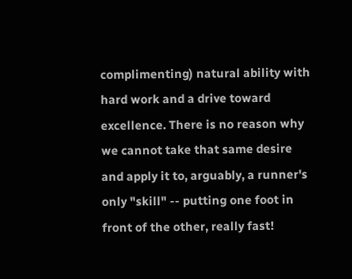complimenting) natural ability with hard work and a drive toward excellence. There is no reason why we cannot take that same desire and apply it to, arguably, a runner's only "skill" -- putting one foot in front of the other, really fast!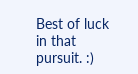Best of luck in that pursuit. :)